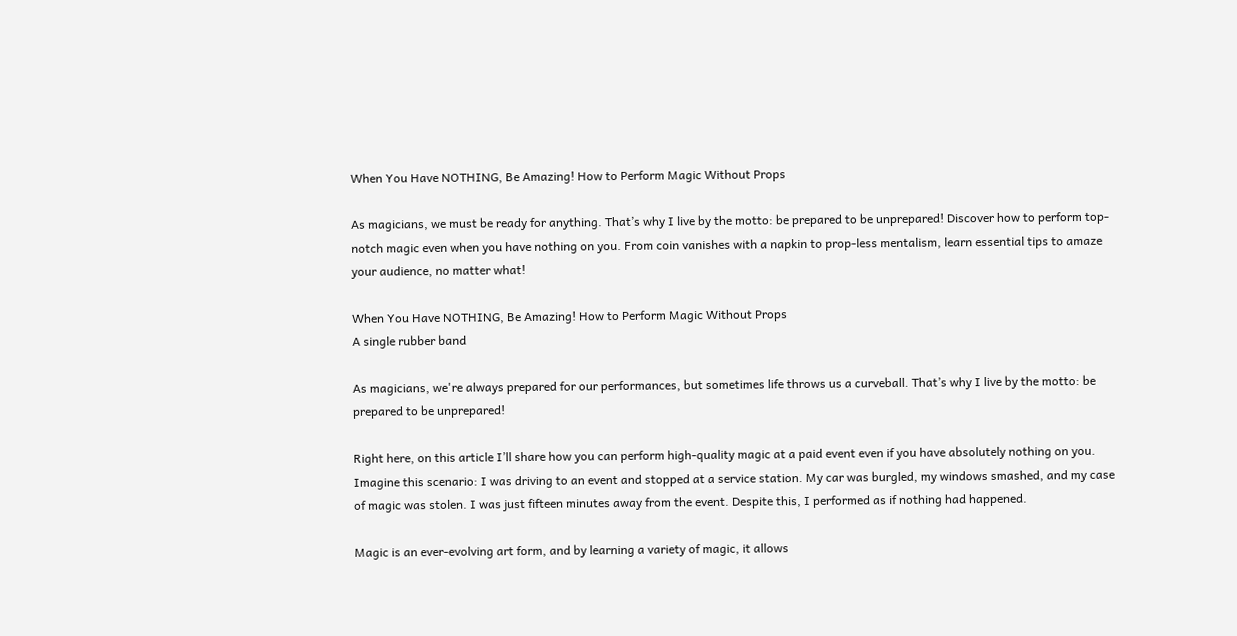When You Have NOTHING, Be Amazing! How to Perform Magic Without Props

As magicians, we must be ready for anything. That’s why I live by the motto: be prepared to be unprepared! Discover how to perform top-notch magic even when you have nothing on you. From coin vanishes with a napkin to prop-less mentalism, learn essential tips to amaze your audience, no matter what!

When You Have NOTHING, Be Amazing! How to Perform Magic Without Props
A single rubber band

As magicians, we're always prepared for our performances, but sometimes life throws us a curveball. That’s why I live by the motto: be prepared to be unprepared!

Right here, on this article I’ll share how you can perform high-quality magic at a paid event even if you have absolutely nothing on you. Imagine this scenario: I was driving to an event and stopped at a service station. My car was burgled, my windows smashed, and my case of magic was stolen. I was just fifteen minutes away from the event. Despite this, I performed as if nothing had happened.

Magic is an ever-evolving art form, and by learning a variety of magic, it allows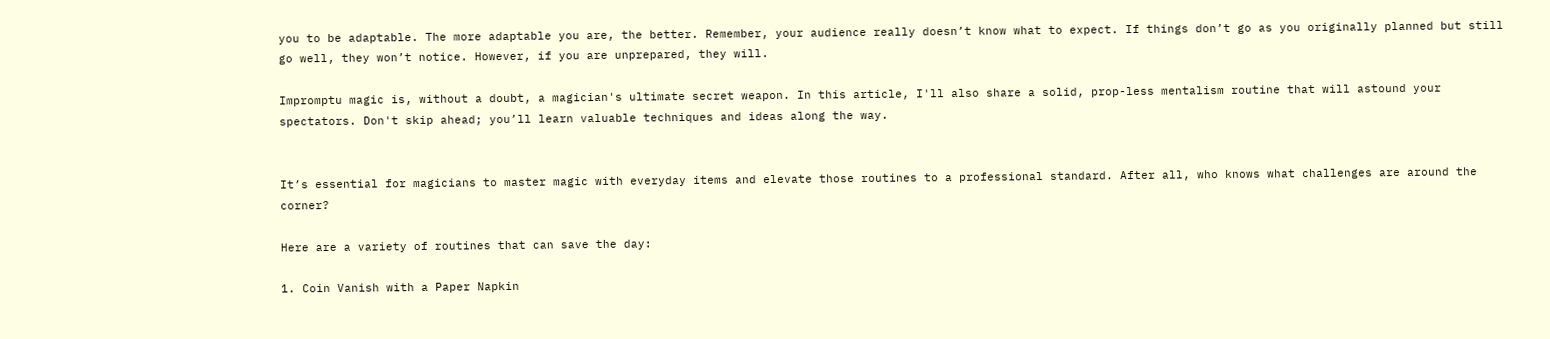you to be adaptable. The more adaptable you are, the better. Remember, your audience really doesn’t know what to expect. If things don’t go as you originally planned but still go well, they won’t notice. However, if you are unprepared, they will.

Impromptu magic is, without a doubt, a magician's ultimate secret weapon. In this article, I'll also share a solid, prop-less mentalism routine that will astound your spectators. Don't skip ahead; you’ll learn valuable techniques and ideas along the way.


It’s essential for magicians to master magic with everyday items and elevate those routines to a professional standard. After all, who knows what challenges are around the corner?

Here are a variety of routines that can save the day:

1. Coin Vanish with a Paper Napkin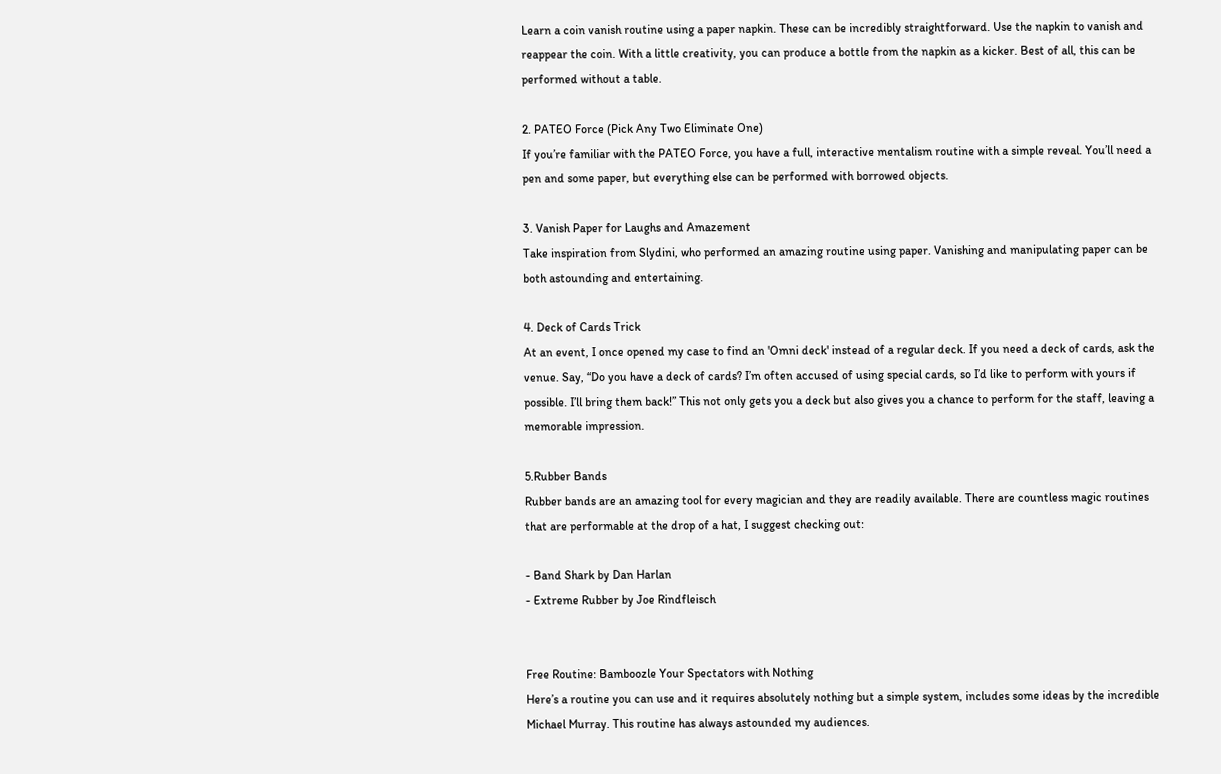Learn a coin vanish routine using a paper napkin. These can be incredibly straightforward. Use the napkin to vanish and reappear the coin. With a little creativity, you can produce a bottle from the napkin as a kicker. Best of all, this can be performed without a table.

2. PATEO Force (Pick Any Two Eliminate One)
If you’re familiar with the PATEO Force, you have a full, interactive mentalism routine with a simple reveal. You’ll need a pen and some paper, but everything else can be performed with borrowed objects.

3. Vanish Paper for Laughs and Amazement
Take inspiration from Slydini, who performed an amazing routine using paper. Vanishing and manipulating paper can be both astounding and entertaining.

4. Deck of Cards Trick
At an event, I once opened my case to find an 'Omni deck' instead of a regular deck. If you need a deck of cards, ask the venue. Say, “Do you have a deck of cards? I’m often accused of using special cards, so I’d like to perform with yours if possible. I’ll bring them back!” This not only gets you a deck but also gives you a chance to perform for the staff, leaving a memorable impression.

5.Rubber Bands
Rubber bands are an amazing tool for every magician and they are readily available. There are countless magic routines that are performable at the drop of a hat, I suggest checking out:

- Band Shark by Dan Harlan
- Extreme Rubber by Joe Rindfleisch


Free Routine: Bamboozle Your Spectators with Nothing
Here’s a routine you can use and it requires absolutely nothing but a simple system, includes some ideas by the incredible Michael Murray. This routine has always astounded my audiences.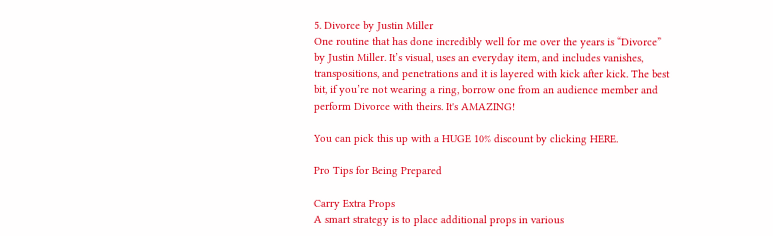5. Divorce by Justin Miller
One routine that has done incredibly well for me over the years is “Divorce” by Justin Miller. It’s visual, uses an everyday item, and includes vanishes, transpositions, and penetrations and it is layered with kick after kick. The best bit, if you’re not wearing a ring, borrow one from an audience member and perform Divorce with theirs. It's AMAZING!

You can pick this up with a HUGE 10% discount by clicking HERE.

Pro Tips for Being Prepared

Carry Extra Props
A smart strategy is to place additional props in various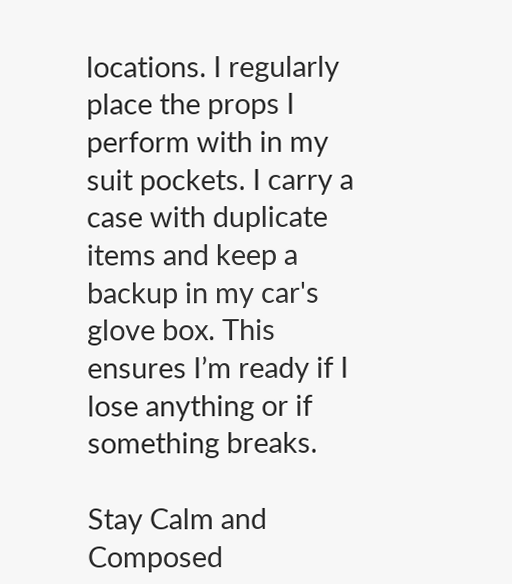locations. I regularly place the props I perform with in my suit pockets. I carry a case with duplicate items and keep a backup in my car's glove box. This ensures I’m ready if I lose anything or if something breaks.

Stay Calm and Composed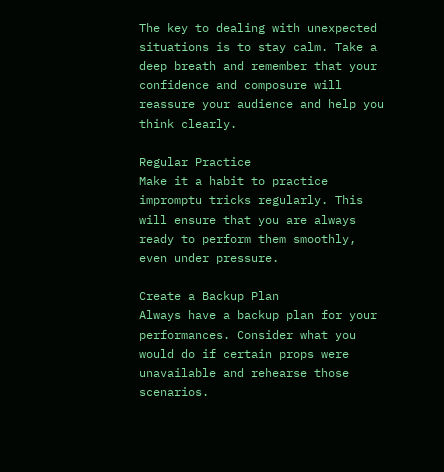The key to dealing with unexpected situations is to stay calm. Take a deep breath and remember that your confidence and composure will reassure your audience and help you think clearly.

Regular Practice
Make it a habit to practice impromptu tricks regularly. This will ensure that you are always ready to perform them smoothly, even under pressure.

Create a Backup Plan
Always have a backup plan for your performances. Consider what you would do if certain props were unavailable and rehearse those scenarios.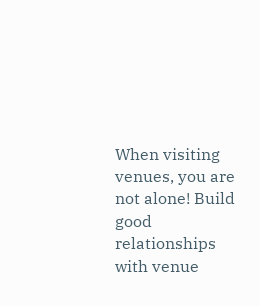When visiting venues, you are not alone! Build good relationships with venue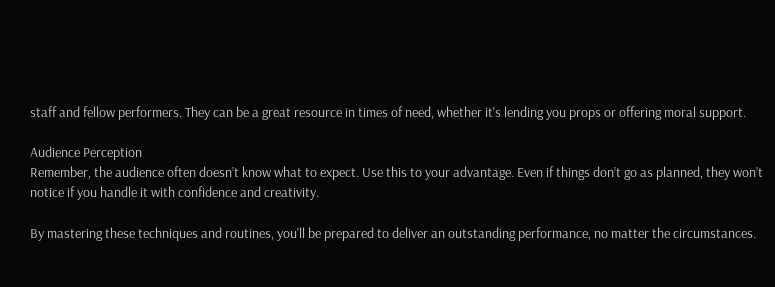staff and fellow performers. They can be a great resource in times of need, whether it's lending you props or offering moral support.

Audience Perception
Remember, the audience often doesn’t know what to expect. Use this to your advantage. Even if things don’t go as planned, they won’t notice if you handle it with confidence and creativity.

By mastering these techniques and routines, you'll be prepared to deliver an outstanding performance, no matter the circumstances.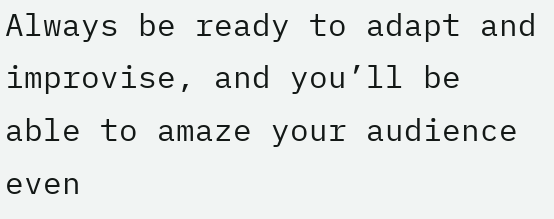Always be ready to adapt and improvise, and you’ll be able to amaze your audience even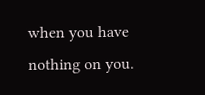when you have nothing on you.